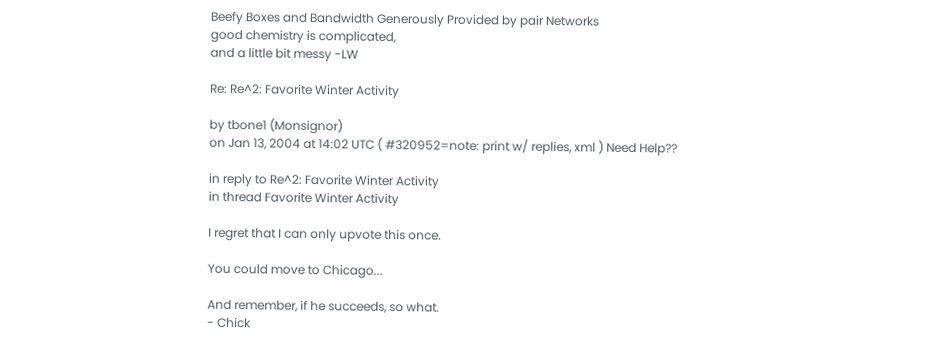Beefy Boxes and Bandwidth Generously Provided by pair Networks
good chemistry is complicated,
and a little bit messy -LW

Re: Re^2: Favorite Winter Activity

by tbone1 (Monsignor)
on Jan 13, 2004 at 14:02 UTC ( #320952=note: print w/ replies, xml ) Need Help??

in reply to Re^2: Favorite Winter Activity
in thread Favorite Winter Activity

I regret that I can only upvote this once.

You could move to Chicago...

And remember, if he succeeds, so what.
- Chick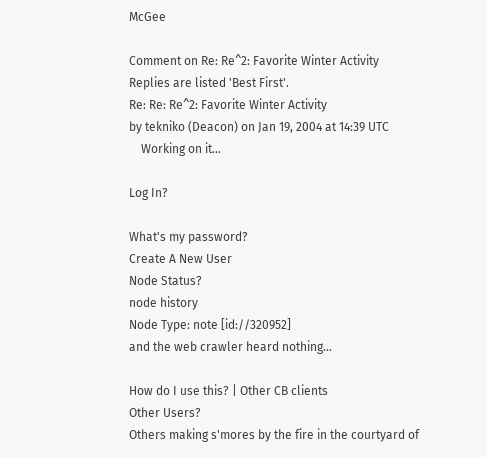McGee

Comment on Re: Re^2: Favorite Winter Activity
Replies are listed 'Best First'.
Re: Re: Re^2: Favorite Winter Activity
by tekniko (Deacon) on Jan 19, 2004 at 14:39 UTC
    Working on it...

Log In?

What's my password?
Create A New User
Node Status?
node history
Node Type: note [id://320952]
and the web crawler heard nothing...

How do I use this? | Other CB clients
Other Users?
Others making s'mores by the fire in the courtyard of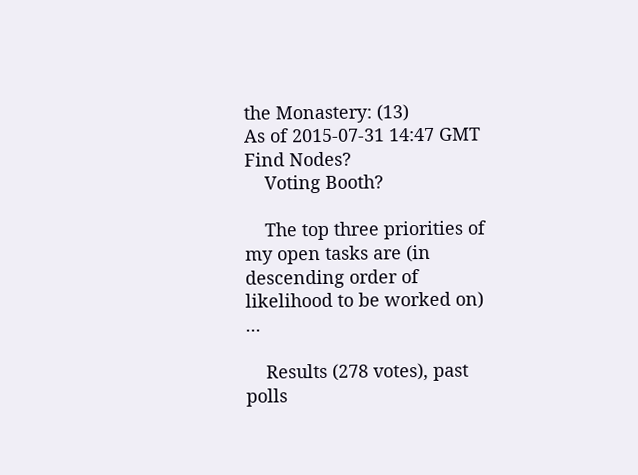the Monastery: (13)
As of 2015-07-31 14:47 GMT
Find Nodes?
    Voting Booth?

    The top three priorities of my open tasks are (in descending order of likelihood to be worked on) ...

    Results (278 votes), past polls